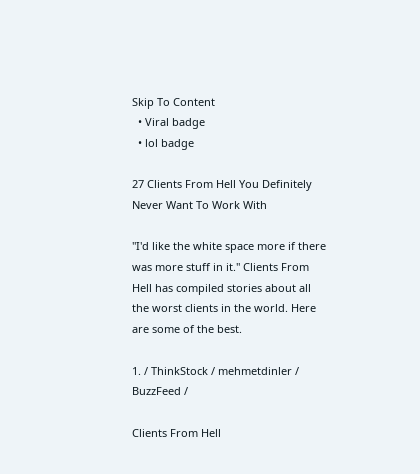Skip To Content
  • Viral badge
  • lol badge

27 Clients From Hell You Definitely Never Want To Work With

"I'd like the white space more if there was more stuff in it." Clients From Hell has compiled stories about all the worst clients in the world. Here are some of the best.

1. / ThinkStock / mehmetdinler / BuzzFeed /

Clients From Hell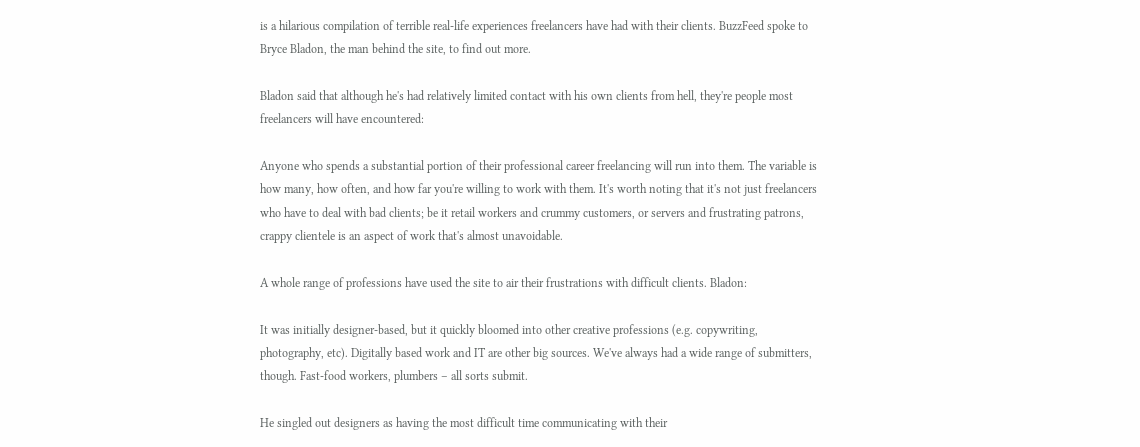is a hilarious compilation of terrible real-life experiences freelancers have had with their clients. BuzzFeed spoke to Bryce Bladon, the man behind the site, to find out more.

Bladon said that although he's had relatively limited contact with his own clients from hell, they're people most freelancers will have encountered:

Anyone who spends a substantial portion of their professional career freelancing will run into them. The variable is how many, how often, and how far you're willing to work with them. It's worth noting that it's not just freelancers who have to deal with bad clients; be it retail workers and crummy customers, or servers and frustrating patrons, crappy clientele is an aspect of work that's almost unavoidable.

A whole range of professions have used the site to air their frustrations with difficult clients. Bladon:

It was initially designer-based, but it quickly bloomed into other creative professions (e.g. copywriting, photography, etc). Digitally based work and IT are other big sources. We've always had a wide range of submitters, though. Fast-food workers, plumbers – all sorts submit.

He singled out designers as having the most difficult time communicating with their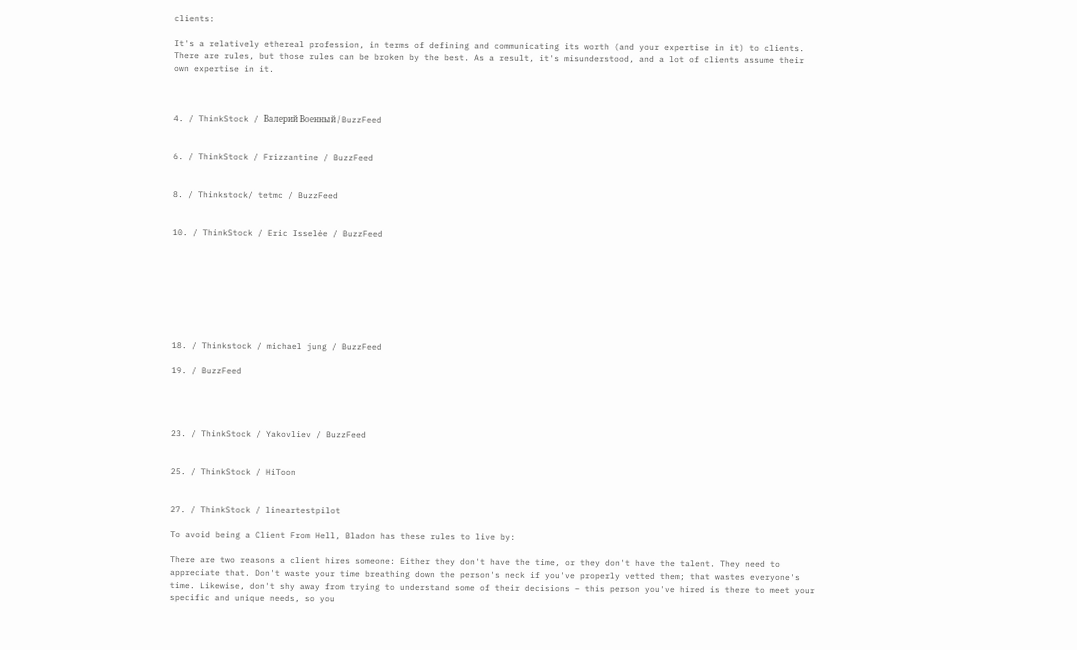clients:

It's a relatively ethereal profession, in terms of defining and communicating its worth (and your expertise in it) to clients. There are rules, but those rules can be broken by the best. As a result, it's misunderstood, and a lot of clients assume their own expertise in it.



4. / ThinkStock / Валерий Военный / BuzzFeed


6. / ThinkStock / Frizzantine / BuzzFeed


8. / Thinkstock/ tetmc / BuzzFeed


10. / ThinkStock / Eric Isselée / BuzzFeed








18. / Thinkstock / michael jung / BuzzFeed

19. / BuzzFeed




23. / ThinkStock / Yakovliev / BuzzFeed


25. / ThinkStock / HiToon


27. / ThinkStock / lineartestpilot

To avoid being a Client From Hell, Bladon has these rules to live by:

There are two reasons a client hires someone: Either they don't have the time, or they don't have the talent. They need to appreciate that. Don't waste your time breathing down the person's neck if you've properly vetted them; that wastes everyone's time. Likewise, don't shy away from trying to understand some of their decisions – this person you've hired is there to meet your specific and unique needs, so you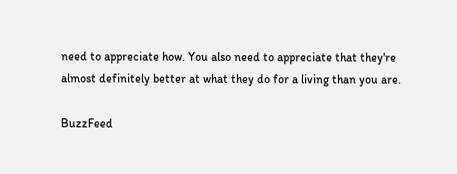need to appreciate how. You also need to appreciate that they're almost definitely better at what they do for a living than you are.

BuzzFeed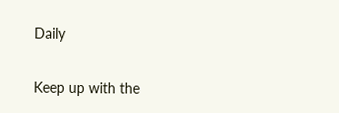Daily

Keep up with the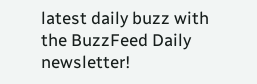latest daily buzz with the BuzzFeed Daily newsletter!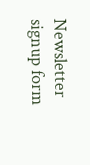Newsletter signup form